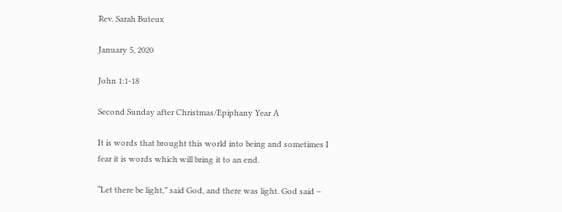Rev. Sarah Buteux

January 5, 2020

John 1:1-18

Second Sunday after Christmas/Epiphany Year A

It is words that brought this world into being and sometimes I fear it is words which will bring it to an end.

“Let there be light,” said God, and there was light. God said –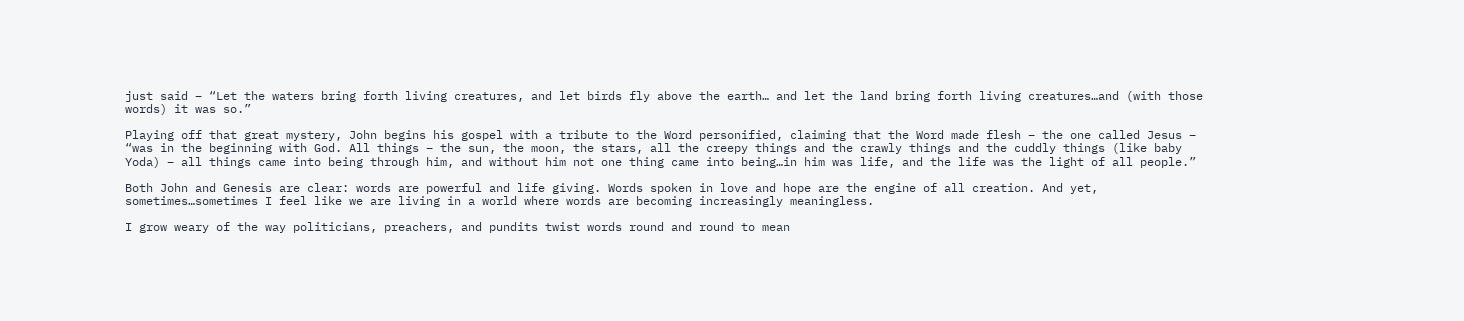just said – “Let the waters bring forth living creatures, and let birds fly above the earth… and let the land bring forth living creatures…and (with those words) it was so.”

Playing off that great mystery, John begins his gospel with a tribute to the Word personified, claiming that the Word made flesh – the one called Jesus – “was in the beginning with God. All things – the sun, the moon, the stars, all the creepy things and the crawly things and the cuddly things (like baby Yoda) – all things came into being through him, and without him not one thing came into being…in him was life, and the life was the light of all people.”

Both John and Genesis are clear: words are powerful and life giving. Words spoken in love and hope are the engine of all creation. And yet, sometimes…sometimes I feel like we are living in a world where words are becoming increasingly meaningless.

I grow weary of the way politicians, preachers, and pundits twist words round and round to mean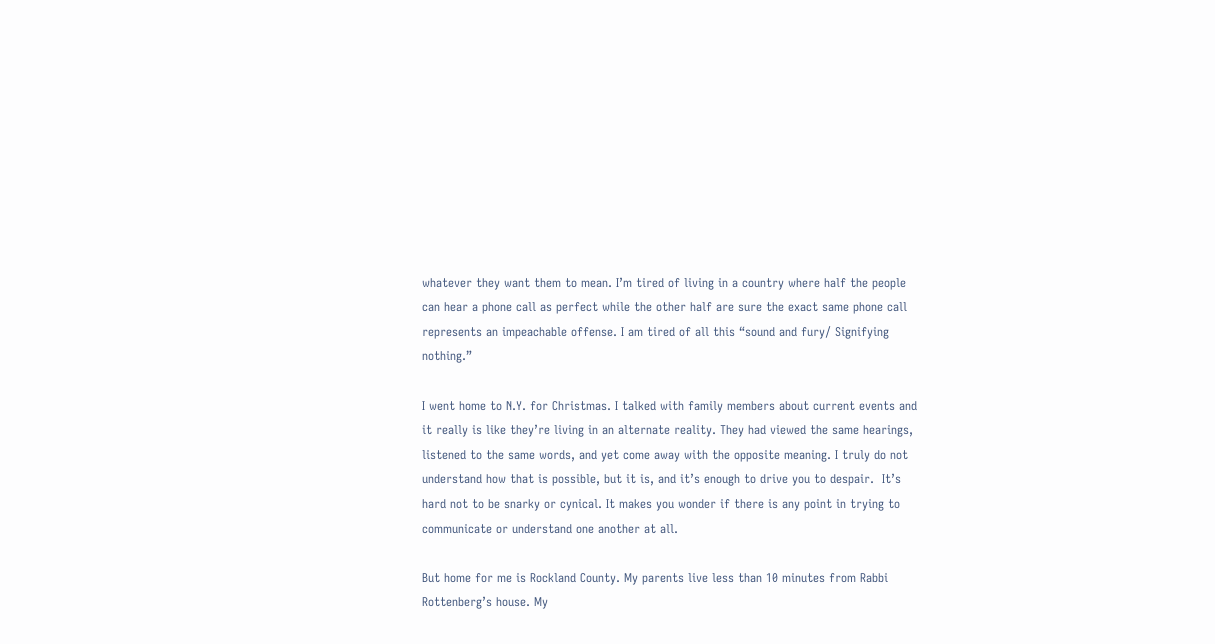whatever they want them to mean. I’m tired of living in a country where half the people can hear a phone call as perfect while the other half are sure the exact same phone call represents an impeachable offense. I am tired of all this “sound and fury/ Signifying nothing.”

I went home to N.Y. for Christmas. I talked with family members about current events and it really is like they’re living in an alternate reality. They had viewed the same hearings, listened to the same words, and yet come away with the opposite meaning. I truly do not understand how that is possible, but it is, and it’s enough to drive you to despair.  It’s hard not to be snarky or cynical. It makes you wonder if there is any point in trying to communicate or understand one another at all.

But home for me is Rockland County. My parents live less than 10 minutes from Rabbi Rottenberg’s house. My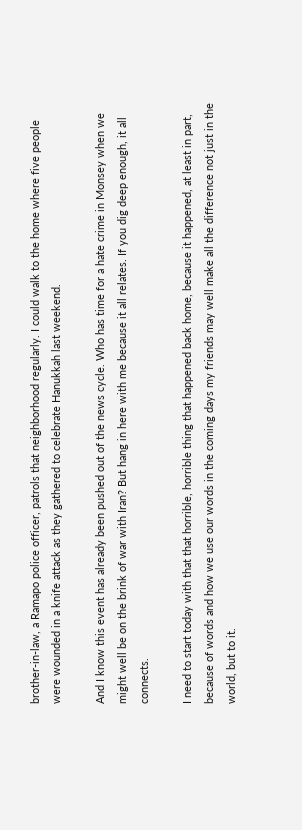brother-in-law, a Ramapo police officer, patrols that neighborhood regularly. I could walk to the home where five people were wounded in a knife attack as they gathered to celebrate Hanukkah last weekend.

And I know this event has already been pushed out of the news cycle. Who has time for a hate crime in Monsey when we might well be on the brink of war with Iran? But hang in here with me because it all relates. If you dig deep enough, it all connects.

I need to start today with that that horrible, horrible thing that happened back home, because it happened, at least in part, because of words and how we use our words in the coming days my friends may well make all the difference not just in the world, but to it.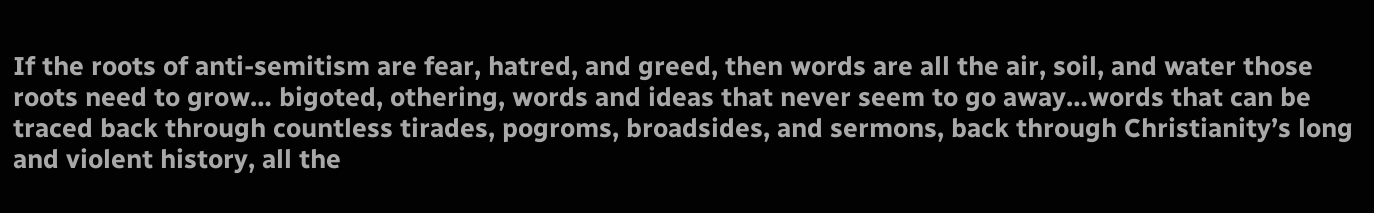If the roots of anti-semitism are fear, hatred, and greed, then words are all the air, soil, and water those roots need to grow… bigoted, othering, words and ideas that never seem to go away…words that can be traced back through countless tirades, pogroms, broadsides, and sermons, back through Christianity’s long and violent history, all the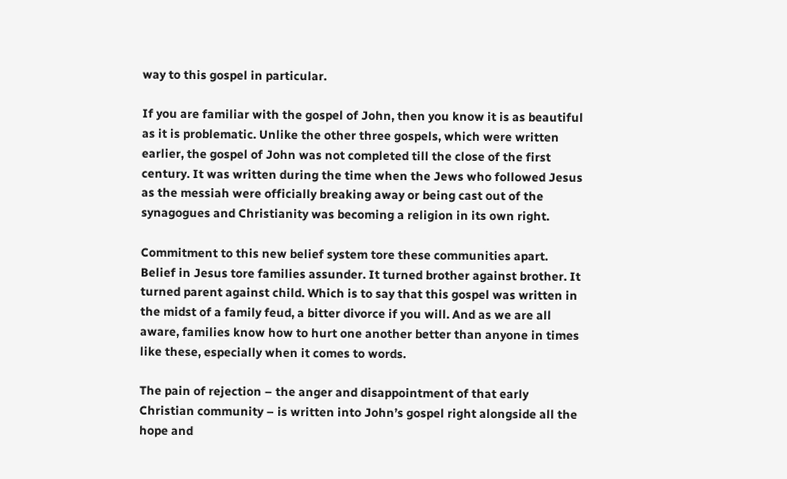way to this gospel in particular.

If you are familiar with the gospel of John, then you know it is as beautiful as it is problematic. Unlike the other three gospels, which were written earlier, the gospel of John was not completed till the close of the first century. It was written during the time when the Jews who followed Jesus as the messiah were officially breaking away or being cast out of the synagogues and Christianity was becoming a religion in its own right.

Commitment to this new belief system tore these communities apart. Belief in Jesus tore families assunder. It turned brother against brother. It turned parent against child. Which is to say that this gospel was written in the midst of a family feud, a bitter divorce if you will. And as we are all aware, families know how to hurt one another better than anyone in times like these, especially when it comes to words.

The pain of rejection – the anger and disappointment of that early Christian community – is written into John’s gospel right alongside all the hope and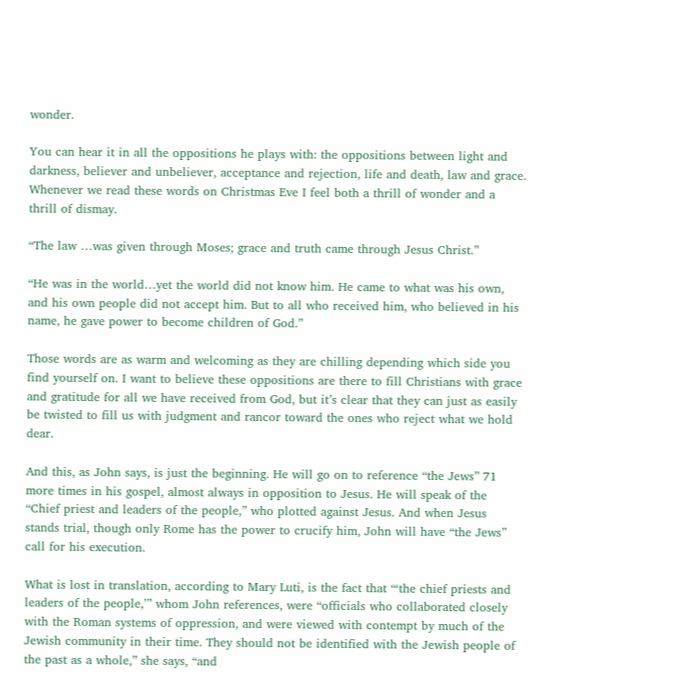wonder.

You can hear it in all the oppositions he plays with: the oppositions between light and darkness, believer and unbeliever, acceptance and rejection, life and death, law and grace. Whenever we read these words on Christmas Eve I feel both a thrill of wonder and a thrill of dismay.

“The law …was given through Moses; grace and truth came through Jesus Christ.”

“He was in the world…yet the world did not know him. He came to what was his own, and his own people did not accept him. But to all who received him, who believed in his name, he gave power to become children of God.”

Those words are as warm and welcoming as they are chilling depending which side you find yourself on. I want to believe these oppositions are there to fill Christians with grace and gratitude for all we have received from God, but it’s clear that they can just as easily be twisted to fill us with judgment and rancor toward the ones who reject what we hold dear.

And this, as John says, is just the beginning. He will go on to reference “the Jews” 71 more times in his gospel, almost always in opposition to Jesus. He will speak of the “Chief priest and leaders of the people,” who plotted against Jesus. And when Jesus stands trial, though only Rome has the power to crucify him, John will have “the Jews” call for his execution.

What is lost in translation, according to Mary Luti, is the fact that “‘the chief priests and leaders of the people,’” whom John references, were “officials who collaborated closely with the Roman systems of oppression, and were viewed with contempt by much of the Jewish community in their time. They should not be identified with the Jewish people of the past as a whole,” she says, “and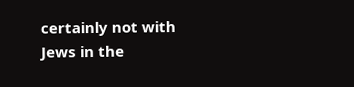certainly not with Jews in the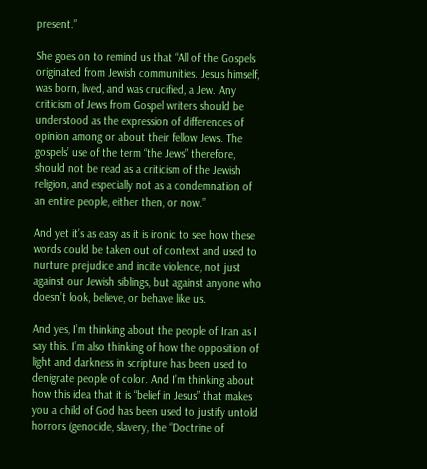present.”

She goes on to remind us that “All of the Gospels originated from Jewish communities. Jesus himself, was born, lived, and was crucified, a Jew. Any criticism of Jews from Gospel writers should be understood as the expression of differences of opinion among or about their fellow Jews. The gospels’ use of the term “the Jews” therefore, should not be read as a criticism of the Jewish religion, and especially not as a condemnation of an entire people, either then, or now.”

And yet it’s as easy as it is ironic to see how these words could be taken out of context and used to nurture prejudice and incite violence, not just against our Jewish siblings, but against anyone who doesn’t look, believe, or behave like us.

And yes, I’m thinking about the people of Iran as I say this. I’m also thinking of how the opposition of light and darkness in scripture has been used to denigrate people of color. And I’m thinking about how this idea that it is “belief in Jesus” that makes you a child of God has been used to justify untold horrors (genocide, slavery, the “Doctrine of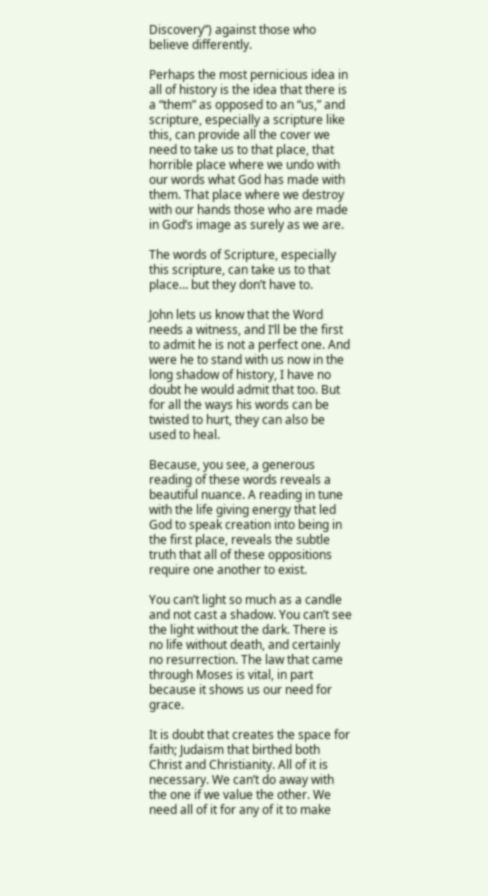Discovery”) against those who believe differently.

Perhaps the most pernicious idea in all of history is the idea that there is a “them” as opposed to an “us,” and scripture, especially a scripture like this, can provide all the cover we need to take us to that place, that horrible place where we undo with our words what God has made with them. That place where we destroy with our hands those who are made in God’s image as surely as we are.

The words of Scripture, especially this scripture, can take us to that place… but they don’t have to.

John lets us know that the Word needs a witness, and I’ll be the first to admit he is not a perfect one. And were he to stand with us now in the long shadow of history, I have no doubt he would admit that too. But for all the ways his words can be twisted to hurt, they can also be used to heal.

Because, you see, a generous reading of these words reveals a beautiful nuance. A reading in tune with the life giving energy that led God to speak creation into being in the first place, reveals the subtle truth that all of these oppositions require one another to exist.

You can’t light so much as a candle and not cast a shadow. You can’t see the light without the dark. There is no life without death, and certainly no resurrection. The law that came through Moses is vital, in part because it shows us our need for grace.

It is doubt that creates the space for faith; Judaism that birthed both Christ and Christianity. All of it is necessary. We can’t do away with the one if we value the other. We need all of it for any of it to make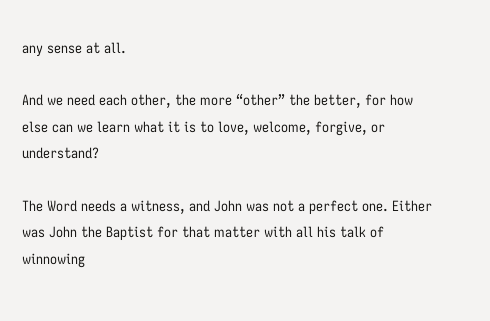any sense at all.

And we need each other, the more “other” the better, for how else can we learn what it is to love, welcome, forgive, or understand?

The Word needs a witness, and John was not a perfect one. Either was John the Baptist for that matter with all his talk of winnowing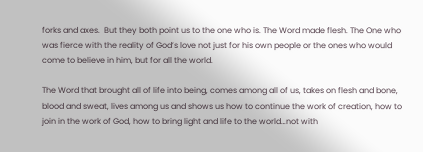forks and axes.  But they both point us to the one who is. The Word made flesh. The One who was fierce with the reality of God’s love not just for his own people or the ones who would come to believe in him, but for all the world.

The Word that brought all of life into being, comes among all of us, takes on flesh and bone, blood and sweat, lives among us and shows us how to continue the work of creation, how to join in the work of God, how to bring light and life to the world…not with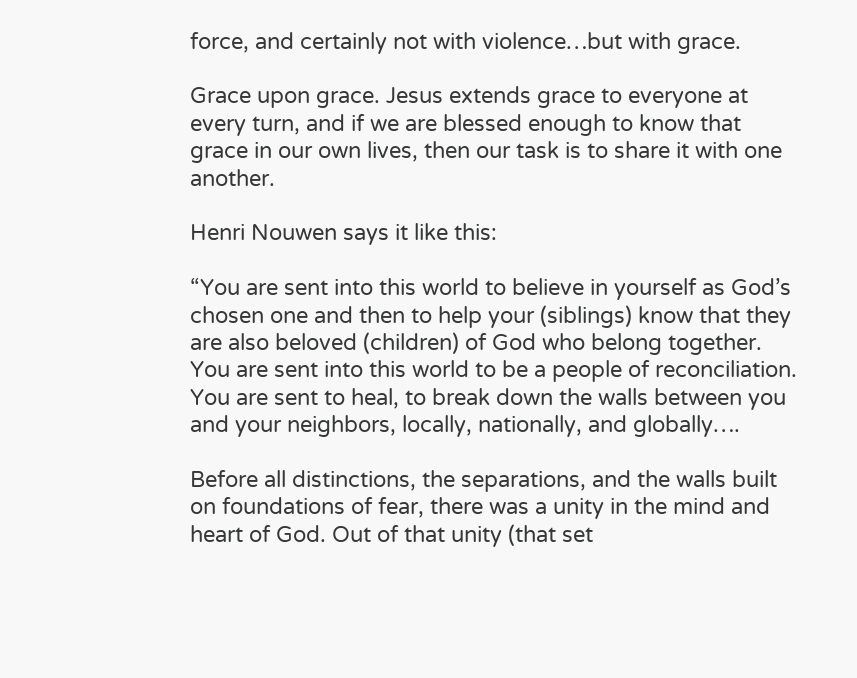force, and certainly not with violence…but with grace.

Grace upon grace. Jesus extends grace to everyone at every turn, and if we are blessed enough to know that grace in our own lives, then our task is to share it with one another.

Henri Nouwen says it like this:

“You are sent into this world to believe in yourself as God’s chosen one and then to help your (siblings) know that they are also beloved (children) of God who belong together. You are sent into this world to be a people of reconciliation. You are sent to heal, to break down the walls between you and your neighbors, locally, nationally, and globally….

Before all distinctions, the separations, and the walls built on foundations of fear, there was a unity in the mind and heart of God. Out of that unity (that set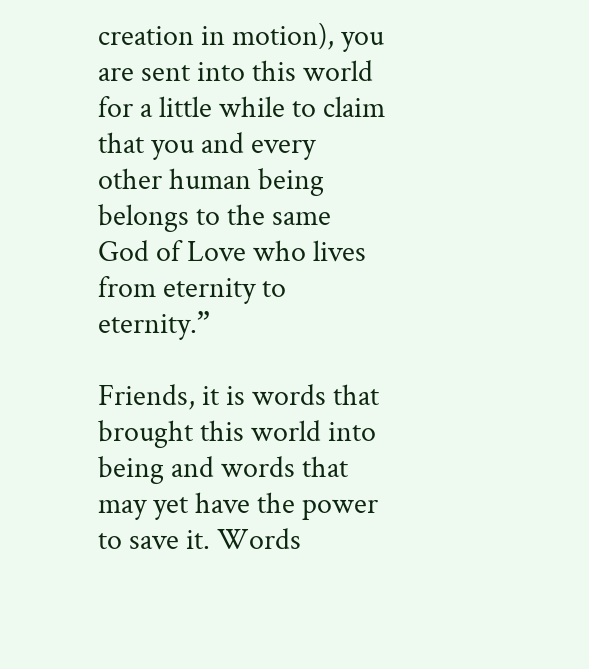creation in motion), you are sent into this world for a little while to claim that you and every other human being belongs to the same God of Love who lives from eternity to eternity.”

Friends, it is words that brought this world into being and words that may yet have the power to save it. Words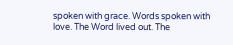spoken with grace. Words spoken with love. The Word lived out. The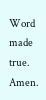Word made true. Amen.